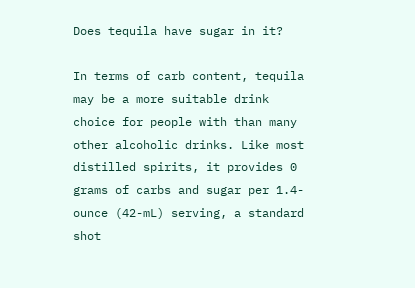Does tequila have sugar in it?

In terms of carb content, tequila may be a more suitable drink choice for people with than many other alcoholic drinks. Like most distilled spirits, it provides 0 grams of carbs and sugar per 1.4-ounce (42-mL) serving, a standard shot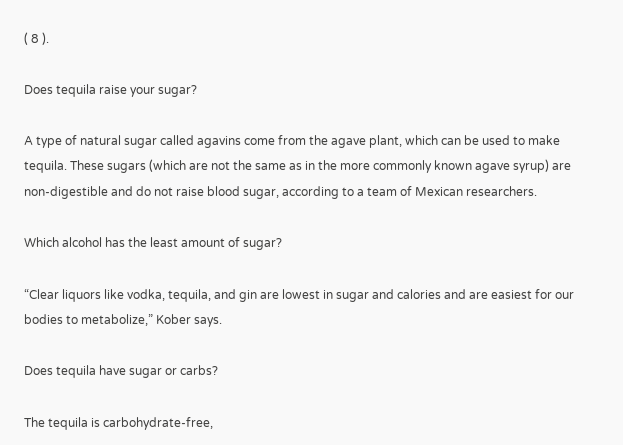( 8 ).

Does tequila raise your sugar?

A type of natural sugar called agavins come from the agave plant, which can be used to make tequila. These sugars (which are not the same as in the more commonly known agave syrup) are non-digestible and do not raise blood sugar, according to a team of Mexican researchers.

Which alcohol has the least amount of sugar?

“Clear liquors like vodka, tequila, and gin are lowest in sugar and calories and are easiest for our bodies to metabolize,” Kober says.

Does tequila have sugar or carbs?

The tequila is carbohydrate-free,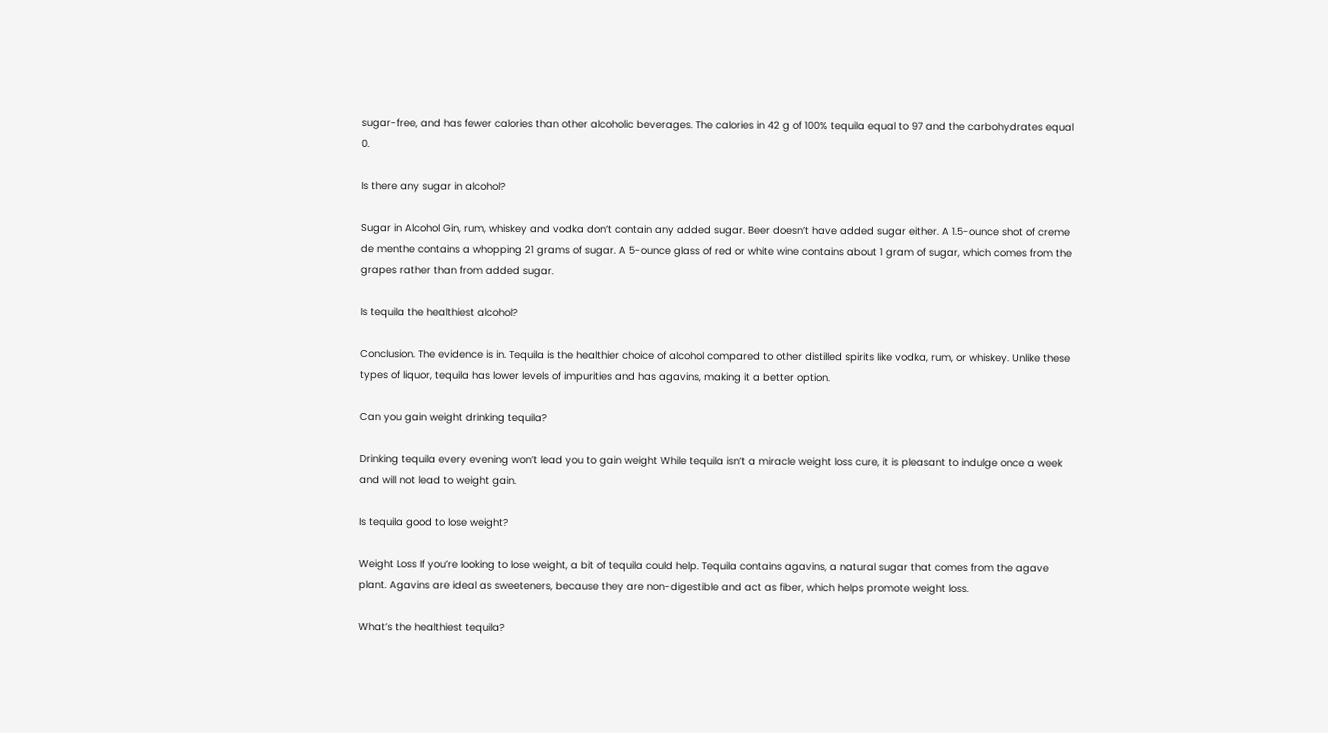sugar-free, and has fewer calories than other alcoholic beverages. The calories in 42 g of 100% tequila equal to 97 and the carbohydrates equal 0.

Is there any sugar in alcohol?

Sugar in Alcohol Gin, rum, whiskey and vodka don’t contain any added sugar. Beer doesn’t have added sugar either. A 1.5-ounce shot of creme de menthe contains a whopping 21 grams of sugar. A 5-ounce glass of red or white wine contains about 1 gram of sugar, which comes from the grapes rather than from added sugar.

Is tequila the healthiest alcohol?

Conclusion. The evidence is in. Tequila is the healthier choice of alcohol compared to other distilled spirits like vodka, rum, or whiskey. Unlike these types of liquor, tequila has lower levels of impurities and has agavins, making it a better option.

Can you gain weight drinking tequila?

Drinking tequila every evening won’t lead you to gain weight While tequila isn’t a miracle weight loss cure, it is pleasant to indulge once a week and will not lead to weight gain.

Is tequila good to lose weight?

Weight Loss If you’re looking to lose weight, a bit of tequila could help. Tequila contains agavins, a natural sugar that comes from the agave plant. Agavins are ideal as sweeteners, because they are non-digestible and act as fiber, which helps promote weight loss.

What’s the healthiest tequila?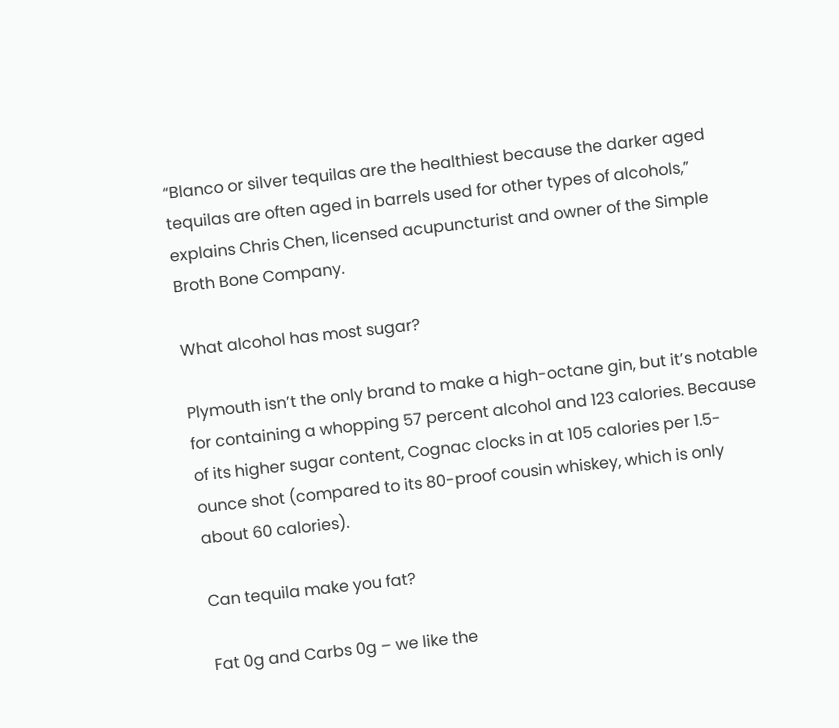“Blanco or silver tequilas are the healthiest because the darker aged tequilas are often aged in barrels used for other types of alcohols,” explains Chris Chen, licensed acupuncturist and owner of the Simple Broth Bone Company.

What alcohol has most sugar?

Plymouth isn’t the only brand to make a high-octane gin, but it’s notable for containing a whopping 57 percent alcohol and 123 calories. Because of its higher sugar content, Cognac clocks in at 105 calories per 1.5-ounce shot (compared to its 80-proof cousin whiskey, which is only about 60 calories).

Can tequila make you fat?

Fat 0g and Carbs 0g – we like the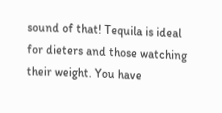sound of that! Tequila is ideal for dieters and those watching their weight. You have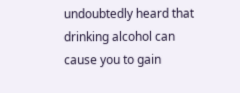undoubtedly heard that drinking alcohol can cause you to gain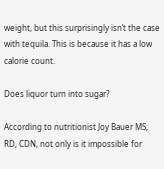weight, but this surprisingly isn’t the case with tequila. This is because it has a low calorie count.

Does liquor turn into sugar?

According to nutritionist Joy Bauer MS, RD, CDN, not only is it impossible for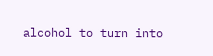alcohol to turn into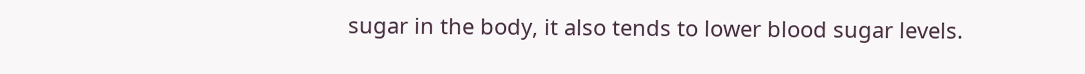sugar in the body, it also tends to lower blood sugar levels.